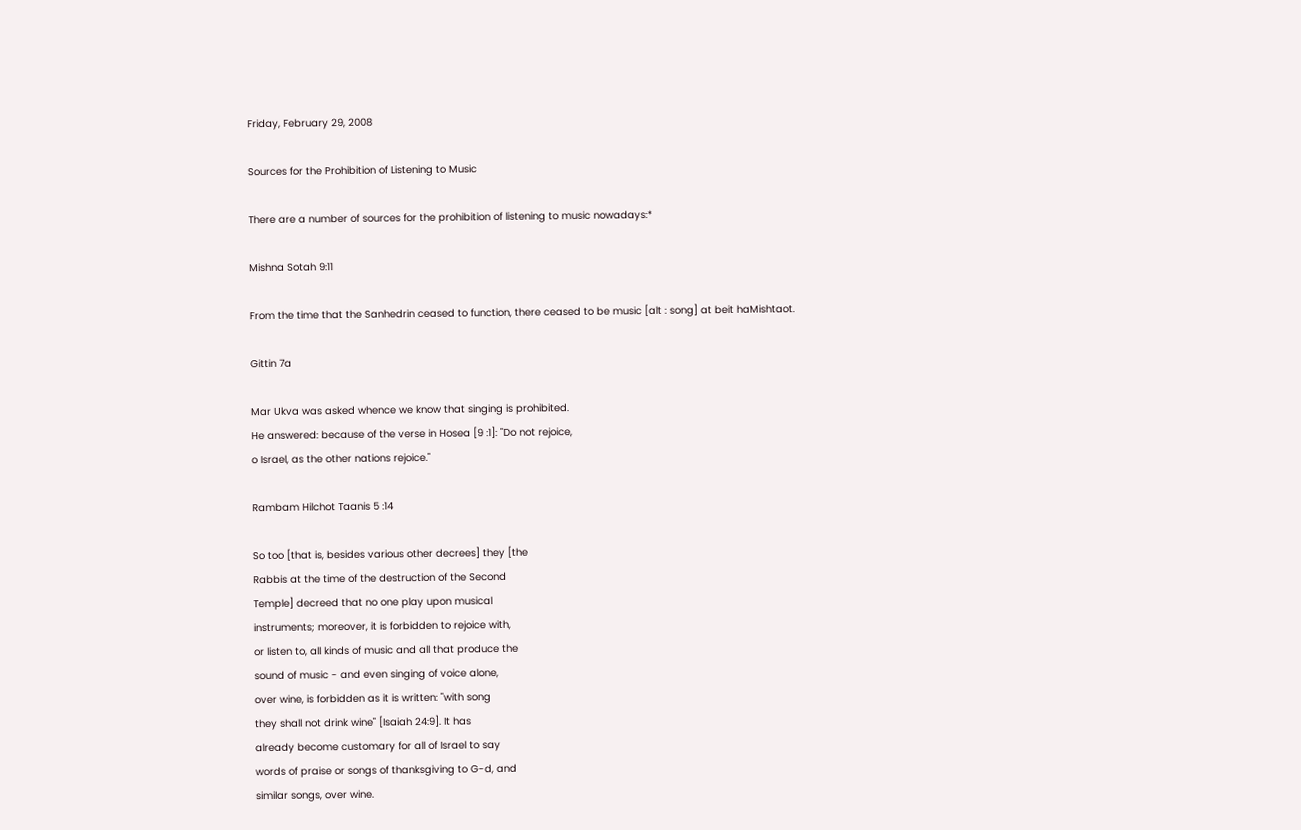Friday, February 29, 2008

Sources for the Prohibition of Listening to Music

There are a number of sources for the prohibition of listening to music nowadays:*

Mishna Sotah 9:11

From the time that the Sanhedrin ceased to function, there ceased to be music [alt : song] at beit haMishtaot.

Gittin 7a

Mar Ukva was asked whence we know that singing is prohibited.
He answered: because of the verse in Hosea [9 :1]: "Do not rejoice,
o Israel, as the other nations rejoice."

Rambam Hilchot Taanis 5 :14

So too [that is, besides various other decrees] they [the
Rabbis at the time of the destruction of the Second
Temple] decreed that no one play upon musical
instruments; moreover, it is forbidden to rejoice with,
or listen to, all kinds of music and all that produce the
sound of music - and even singing of voice alone,
over wine, is forbidden as it is written: "with song
they shall not drink wine" [Isaiah 24:9]. It has
already become customary for all of Israel to say
words of praise or songs of thanksgiving to G-d, and
similar songs, over wine.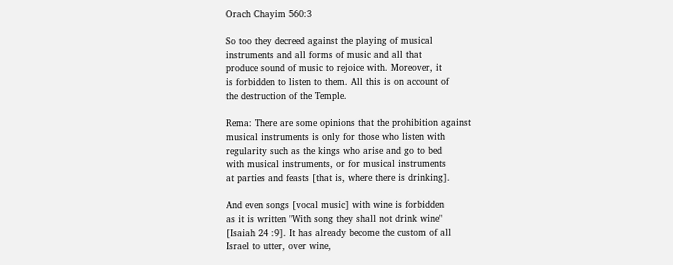Orach Chayim 560:3

So too they decreed against the playing of musical
instruments and all forms of music and all that
produce sound of music to rejoice with. Moreover, it
is forbidden to listen to them. All this is on account of
the destruction of the Temple.

Rema: There are some opinions that the prohibition against
musical instruments is only for those who listen with
regularity such as the kings who arise and go to bed
with musical instruments, or for musical instruments
at parties and feasts [that is, where there is drinking].

And even songs [vocal music] with wine is forbidden
as it is written "With song they shall not drink wine"
[Isaiah 24 :9]. It has already become the custom of all
Israel to utter, over wine,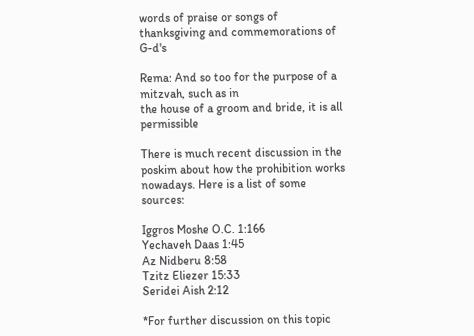words of praise or songs of
thanksgiving and commemorations of G-d's

Rema: And so too for the purpose of a mitzvah, such as in
the house of a groom and bride, it is all permissible

There is much recent discussion in the poskim about how the prohibition works nowadays. Here is a list of some sources:

Iggros Moshe O.C. 1:166
Yechaveh Daas 1:45
Az Nidberu 8:58
Tzitz Eliezer 15:33
Seridei Aish 2:12

*For further discussion on this topic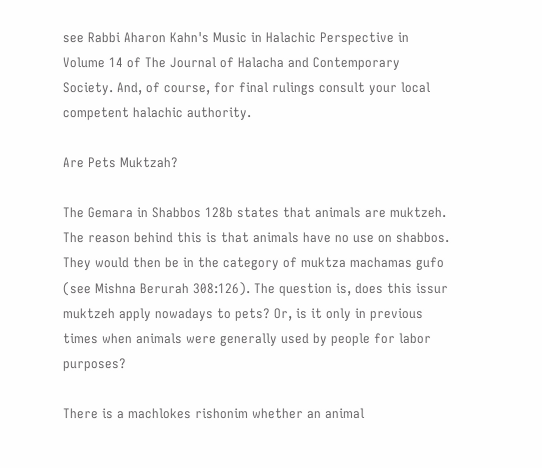see Rabbi Aharon Kahn's Music in Halachic Perspective in Volume 14 of The Journal of Halacha and Contemporary Society. And, of course, for final rulings consult your local competent halachic authority.

Are Pets Muktzah?

The Gemara in Shabbos 128b states that animals are muktzeh. The reason behind this is that animals have no use on shabbos. They would then be in the category of muktza machamas gufo (see Mishna Berurah 308:126). The question is, does this issur muktzeh apply nowadays to pets? Or, is it only in previous times when animals were generally used by people for labor purposes?

There is a machlokes rishonim whether an animal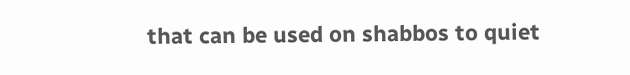that can be used on shabbos to quiet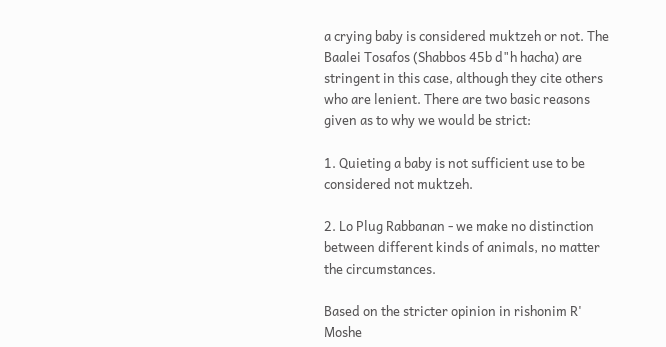a crying baby is considered muktzeh or not. The Baalei Tosafos (Shabbos 45b d"h hacha) are stringent in this case, although they cite others who are lenient. There are two basic reasons given as to why we would be strict:

1. Quieting a baby is not sufficient use to be considered not muktzeh.

2. Lo Plug Rabbanan - we make no distinction between different kinds of animals, no matter the circumstances.

Based on the stricter opinion in rishonim R' Moshe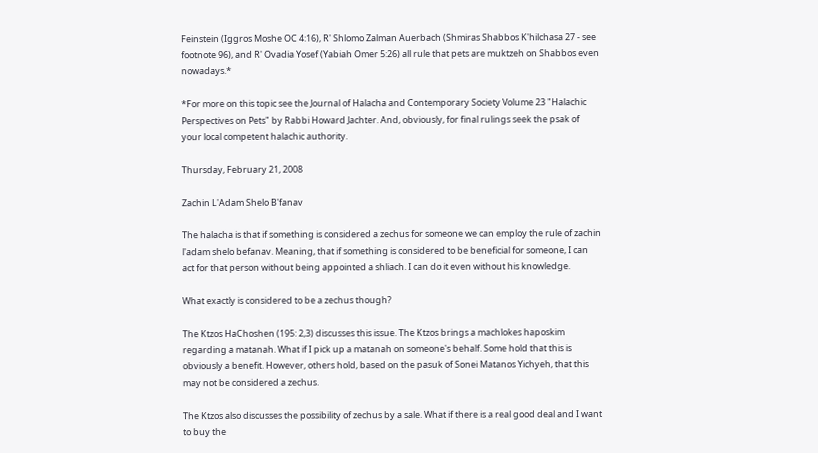Feinstein (Iggros Moshe OC 4:16), R' Shlomo Zalman Auerbach (Shmiras Shabbos K'hilchasa 27 - see footnote 96), and R' Ovadia Yosef (Yabiah Omer 5:26) all rule that pets are muktzeh on Shabbos even nowadays.*

*For more on this topic see the Journal of Halacha and Contemporary Society Volume 23 "Halachic Perspectives on Pets" by Rabbi Howard Jachter. And, obviously, for final rulings seek the psak of your local competent halachic authority.

Thursday, February 21, 2008

Zachin L'Adam Shelo B'fanav

The halacha is that if something is considered a zechus for someone we can employ the rule of zachin l'adam shelo befanav. Meaning, that if something is considered to be beneficial for someone, I can act for that person without being appointed a shliach. I can do it even without his knowledge.

What exactly is considered to be a zechus though?

The Ktzos HaChoshen (195: 2,3) discusses this issue. The Ktzos brings a machlokes haposkim regarding a matanah. What if I pick up a matanah on someone's behalf. Some hold that this is obviously a benefit. However, others hold, based on the pasuk of Sonei Matanos Yichyeh, that this may not be considered a zechus.

The Ktzos also discusses the possibility of zechus by a sale. What if there is a real good deal and I want to buy the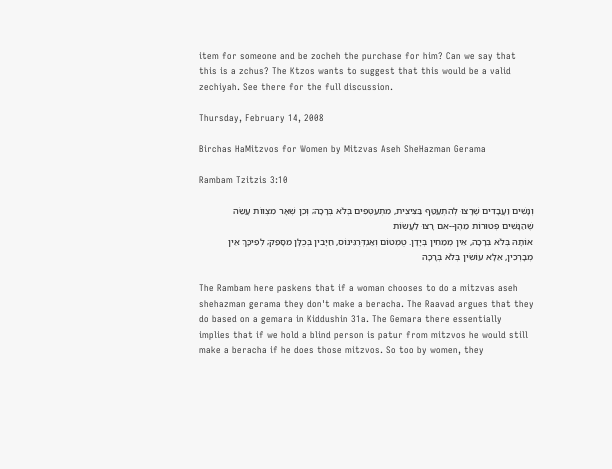item for someone and be zocheh the purchase for him? Can we say that this is a zchus? The Ktzos wants to suggest that this would be a valid zechiyah. See there for the full discussion.

Thursday, February 14, 2008

Birchas HaMitzvos for Women by Mitzvas Aseh SheHazman Gerama

Rambam Tzitzis 3:10

וְנָשִׁים וַעֲבָדִים שֶׁרָצוּ לְהִתְעַטַּף בַּצִּיצִית, מִתְעַטְּפִים בְּלֹא בְּרָכָה; וְכֵן שְׁאָר מִצְווֹת עֲשֵׂה שֶׁהַנָּשִׁים פְּטוּרוֹת מֵהֶן--אִם רָצוּ לַעֲשׂוֹת
אוֹתָהּ בְּלֹא בְּרָכָה, אֵין מְמַחִין בְּיָדָן. טֻמְטוֹם וְאַנְדְּרֻגִּינוֹס, חַיָּבִין בְּכֻלָּן מִסָּפֵק; לְפִיכָּךְ אֵין מְבָרְכִין, אֵלָא עוֹשִׂין בְּלֹא בְּרָכָה

The Rambam here paskens that if a woman chooses to do a mitzvas aseh shehazman gerama they don't make a beracha. The Raavad argues that they do based on a gemara in Kiddushin 31a. The Gemara there essentially implies that if we hold a blind person is patur from mitzvos he would still make a beracha if he does those mitzvos. So too by women, they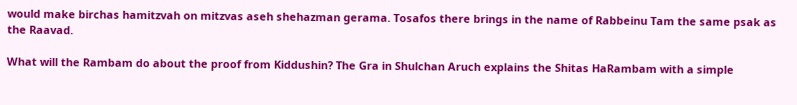would make birchas hamitzvah on mitzvas aseh shehazman gerama. Tosafos there brings in the name of Rabbeinu Tam the same psak as the Raavad.

What will the Rambam do about the proof from Kiddushin? The Gra in Shulchan Aruch explains the Shitas HaRambam with a simple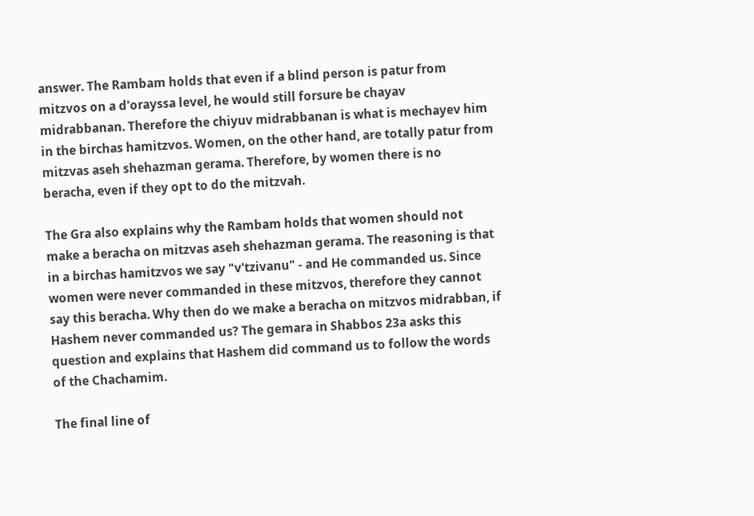answer. The Rambam holds that even if a blind person is patur from mitzvos on a d'orayssa level, he would still forsure be chayav midrabbanan. Therefore the chiyuv midrabbanan is what is mechayev him in the birchas hamitzvos. Women, on the other hand, are totally patur from mitzvas aseh shehazman gerama. Therefore, by women there is no beracha, even if they opt to do the mitzvah.

The Gra also explains why the Rambam holds that women should not make a beracha on mitzvas aseh shehazman gerama. The reasoning is that in a birchas hamitzvos we say "v'tzivanu" - and He commanded us. Since women were never commanded in these mitzvos, therefore they cannot say this beracha. Why then do we make a beracha on mitzvos midrabban, if Hashem never commanded us? The gemara in Shabbos 23a asks this question and explains that Hashem did command us to follow the words of the Chachamim.

The final line of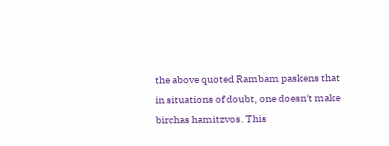the above quoted Rambam paskens that in situations of doubt, one doesn't make birchas hamitzvos. This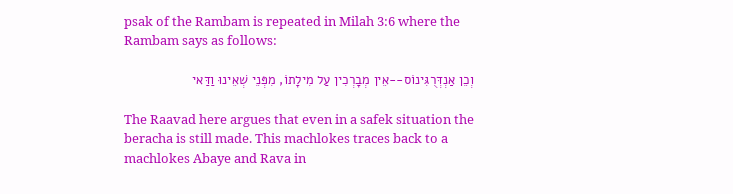psak of the Rambam is repeated in Milah 3:6 where the Rambam says as follows:

וְכֵן אַנְדְּרֻגִּינוֹס--אֵין מְבָרְכִין עַל מִילָתוֹ, מִפְּנֵי שְׁאֵינוּ וַדַּאי

The Raavad here argues that even in a safek situation the beracha is still made. This machlokes traces back to a machlokes Abaye and Rava in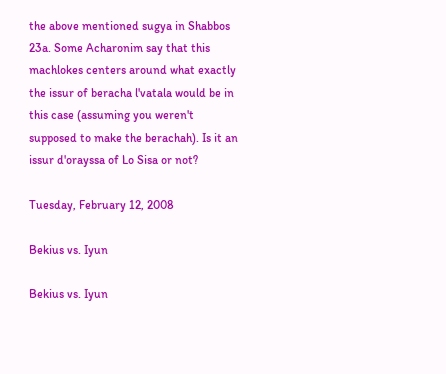the above mentioned sugya in Shabbos 23a. Some Acharonim say that this machlokes centers around what exactly the issur of beracha l'vatala would be in this case (assuming you weren't supposed to make the berachah). Is it an issur d'orayssa of Lo Sisa or not?

Tuesday, February 12, 2008

Bekius vs. Iyun

Bekius vs. Iyun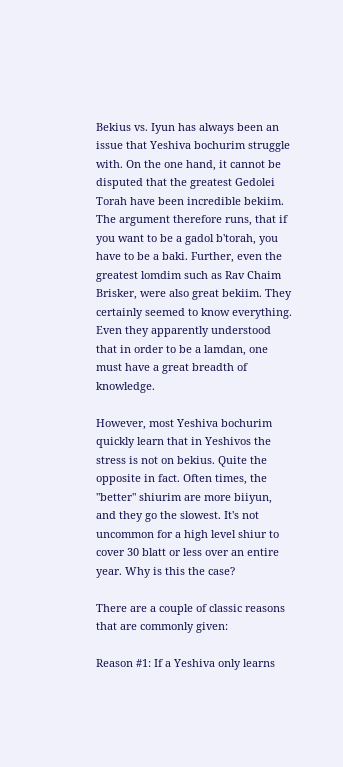Bekius vs. Iyun has always been an issue that Yeshiva bochurim struggle with. On the one hand, it cannot be disputed that the greatest Gedolei Torah have been incredible bekiim. The argument therefore runs, that if you want to be a gadol b'torah, you have to be a baki. Further, even the greatest lomdim such as Rav Chaim Brisker, were also great bekiim. They certainly seemed to know everything. Even they apparently understood that in order to be a lamdan, one must have a great breadth of knowledge.

However, most Yeshiva bochurim quickly learn that in Yeshivos the stress is not on bekius. Quite the opposite in fact. Often times, the "better" shiurim are more biiyun, and they go the slowest. It's not uncommon for a high level shiur to cover 30 blatt or less over an entire year. Why is this the case?

There are a couple of classic reasons that are commonly given:

Reason #1: If a Yeshiva only learns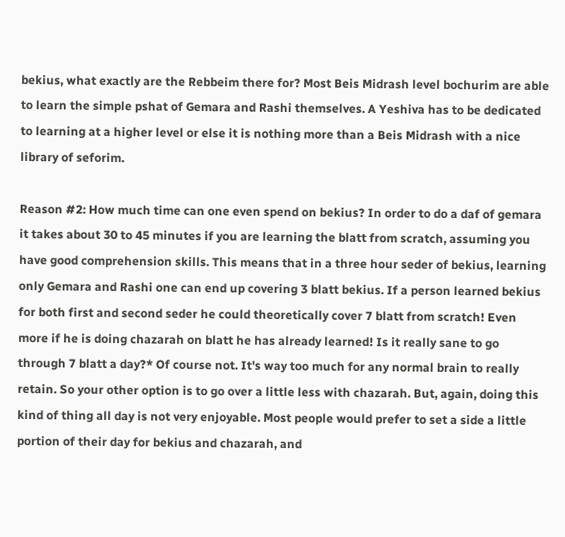bekius, what exactly are the Rebbeim there for? Most Beis Midrash level bochurim are able to learn the simple pshat of Gemara and Rashi themselves. A Yeshiva has to be dedicated to learning at a higher level or else it is nothing more than a Beis Midrash with a nice library of seforim.

Reason #2: How much time can one even spend on bekius? In order to do a daf of gemara it takes about 30 to 45 minutes if you are learning the blatt from scratch, assuming you have good comprehension skills. This means that in a three hour seder of bekius, learning only Gemara and Rashi one can end up covering 3 blatt bekius. If a person learned bekius for both first and second seder he could theoretically cover 7 blatt from scratch! Even more if he is doing chazarah on blatt he has already learned! Is it really sane to go through 7 blatt a day?* Of course not. It's way too much for any normal brain to really retain. So your other option is to go over a little less with chazarah. But, again, doing this kind of thing all day is not very enjoyable. Most people would prefer to set a side a little portion of their day for bekius and chazarah, and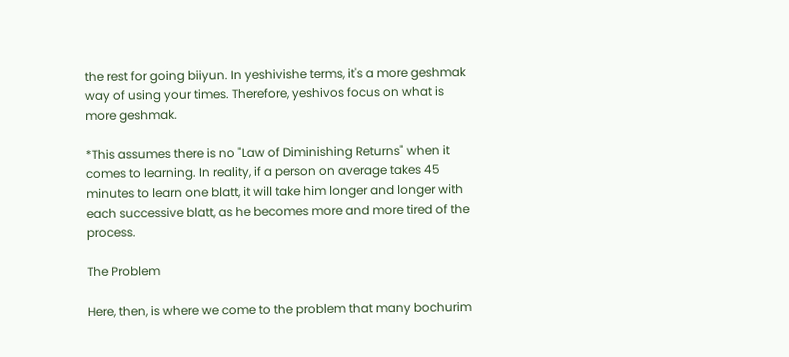the rest for going biiyun. In yeshivishe terms, it's a more geshmak way of using your times. Therefore, yeshivos focus on what is more geshmak.

*This assumes there is no "Law of Diminishing Returns" when it comes to learning. In reality, if a person on average takes 45 minutes to learn one blatt, it will take him longer and longer with each successive blatt, as he becomes more and more tired of the process.

The Problem

Here, then, is where we come to the problem that many bochurim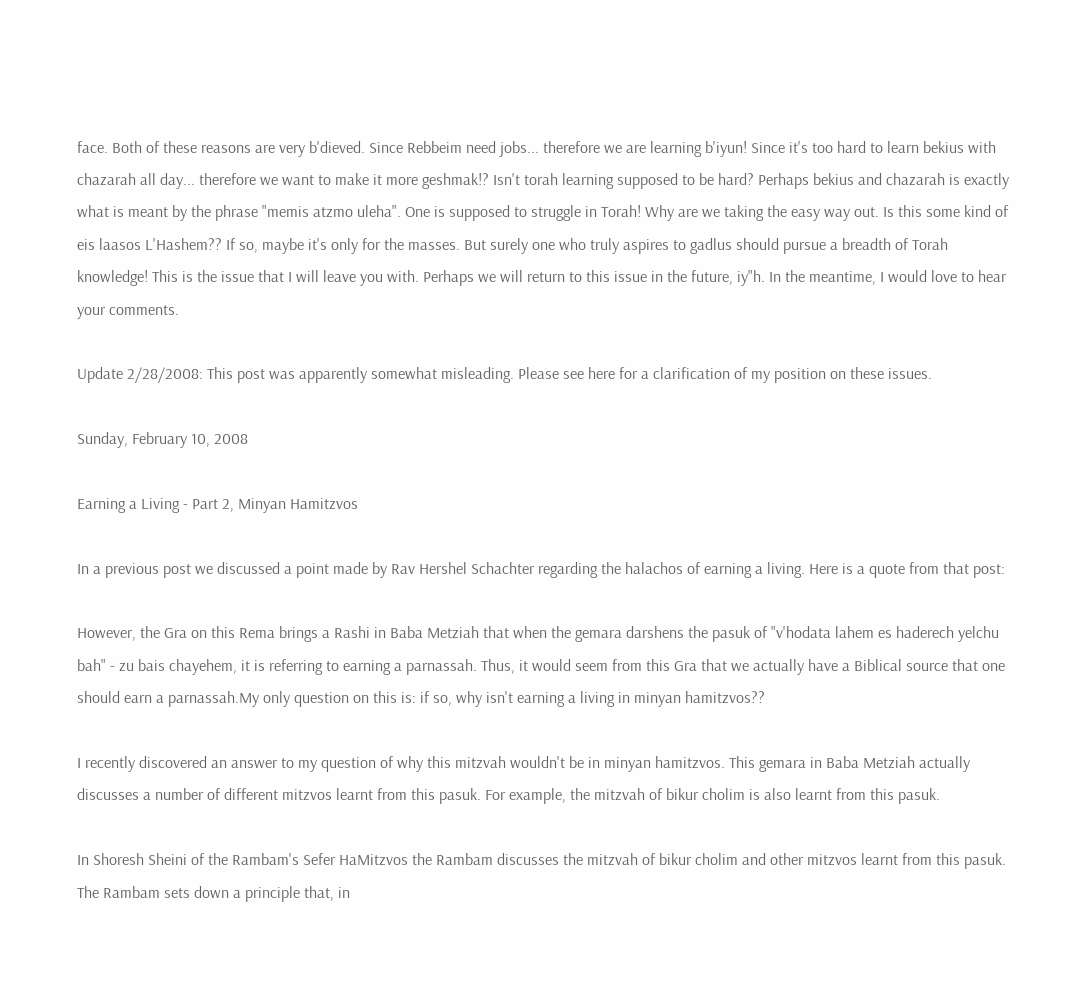face. Both of these reasons are very b'dieved. Since Rebbeim need jobs... therefore we are learning b'iyun! Since it's too hard to learn bekius with chazarah all day... therefore we want to make it more geshmak!? Isn't torah learning supposed to be hard? Perhaps bekius and chazarah is exactly what is meant by the phrase "memis atzmo uleha". One is supposed to struggle in Torah! Why are we taking the easy way out. Is this some kind of eis laasos L'Hashem?? If so, maybe it's only for the masses. But surely one who truly aspires to gadlus should pursue a breadth of Torah knowledge! This is the issue that I will leave you with. Perhaps we will return to this issue in the future, iy"h. In the meantime, I would love to hear your comments.

Update 2/28/2008: This post was apparently somewhat misleading. Please see here for a clarification of my position on these issues.

Sunday, February 10, 2008

Earning a Living - Part 2, Minyan Hamitzvos

In a previous post we discussed a point made by Rav Hershel Schachter regarding the halachos of earning a living. Here is a quote from that post:

However, the Gra on this Rema brings a Rashi in Baba Metziah that when the gemara darshens the pasuk of "v'hodata lahem es haderech yelchu bah" - zu bais chayehem, it is referring to earning a parnassah. Thus, it would seem from this Gra that we actually have a Biblical source that one should earn a parnassah.My only question on this is: if so, why isn't earning a living in minyan hamitzvos??

I recently discovered an answer to my question of why this mitzvah wouldn't be in minyan hamitzvos. This gemara in Baba Metziah actually discusses a number of different mitzvos learnt from this pasuk. For example, the mitzvah of bikur cholim is also learnt from this pasuk.

In Shoresh Sheini of the Rambam's Sefer HaMitzvos the Rambam discusses the mitzvah of bikur cholim and other mitzvos learnt from this pasuk. The Rambam sets down a principle that, in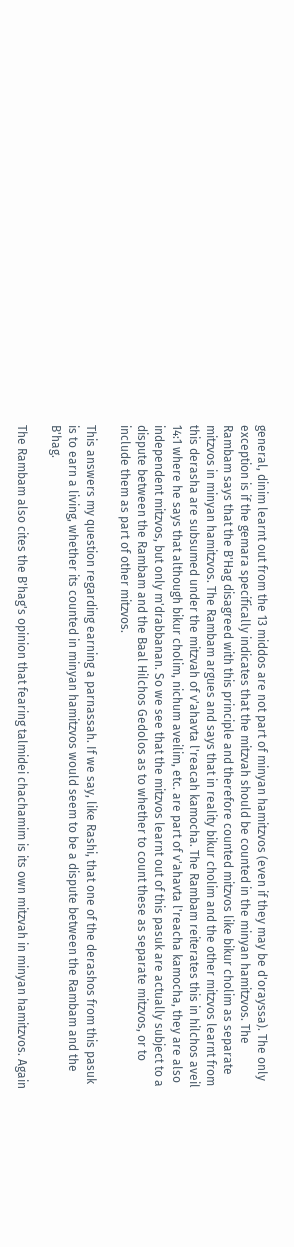general, dinim learnt out from the 13 middos are not part of minyan hamitzvos (even if they may be d'orayssa). The only exception is if the gemara specifically indicates that the mitzvah should be counted in the minyan hamitzvos. The Rambam says that the B'Hag disagreed with this principle and therefore counted mitzvos like bikur cholim as separate mitzvos in minyan hamitzvos. The Rambam argues and says that in reality bikur cholim and the other mitzvos learnt from this derasha are subsumed under the mitzvah of v'ahavta l'reacah kamocha. The Rambam reiterates this in hilchos aveil 14:1 where he says that although bikur cholim, nichum aveilim, etc. are part of v'ahavta l'reacha kamocha, they are also independent mitzvos, but only m'drabbanan. So we see that the mitzvos learnt out of this pasuk are actually subject to a dispute between the Rambam and the Baal Hilchos Gedolos as to whether to count these as separate mitzvos, or to include them as part of other mitzvos.

This answers my question regarding earning a parnassah. If we say, like Rashi, that one of the derashos from this pasuk is to earn a living, whether its counted in minyan hamitzvos would seem to be a dispute between the Rambam and the B'hag.

The Rambam also cites the B'hag's opinion that fearing talmidei chachamim is its own mitzvah in minyan hamitzvos. Again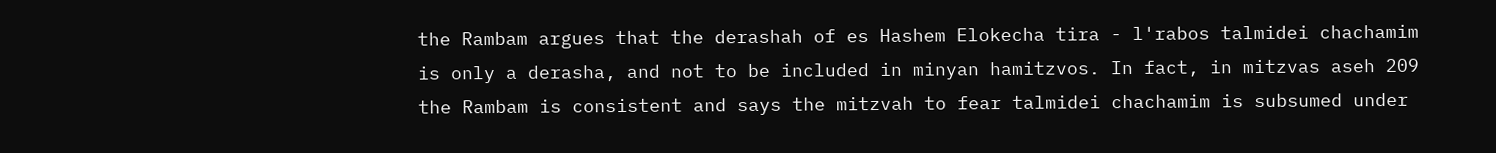the Rambam argues that the derashah of es Hashem Elokecha tira - l'rabos talmidei chachamim is only a derasha, and not to be included in minyan hamitzvos. In fact, in mitzvas aseh 209 the Rambam is consistent and says the mitzvah to fear talmidei chachamim is subsumed under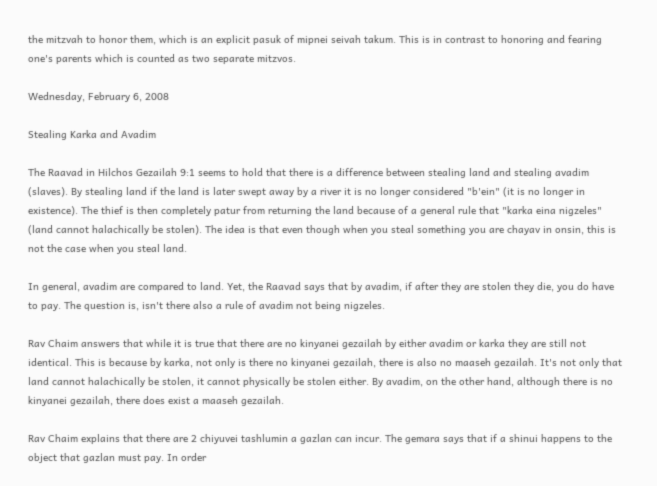the mitzvah to honor them, which is an explicit pasuk of mipnei seivah takum. This is in contrast to honoring and fearing one's parents which is counted as two separate mitzvos.

Wednesday, February 6, 2008

Stealing Karka and Avadim

The Raavad in Hilchos Gezailah 9:1 seems to hold that there is a difference between stealing land and stealing avadim (slaves). By stealing land if the land is later swept away by a river it is no longer considered "b'ein" (it is no longer in existence). The thief is then completely patur from returning the land because of a general rule that "karka eina nigzeles" (land cannot halachically be stolen). The idea is that even though when you steal something you are chayav in onsin, this is not the case when you steal land.

In general, avadim are compared to land. Yet, the Raavad says that by avadim, if after they are stolen they die, you do have to pay. The question is, isn't there also a rule of avadim not being nigzeles.

Rav Chaim answers that while it is true that there are no kinyanei gezailah by either avadim or karka they are still not identical. This is because by karka, not only is there no kinyanei gezailah, there is also no maaseh gezailah. It's not only that land cannot halachically be stolen, it cannot physically be stolen either. By avadim, on the other hand, although there is no kinyanei gezailah, there does exist a maaseh gezailah.

Rav Chaim explains that there are 2 chiyuvei tashlumin a gazlan can incur. The gemara says that if a shinui happens to the object that gazlan must pay. In order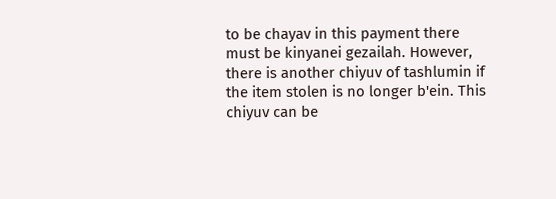to be chayav in this payment there must be kinyanei gezailah. However, there is another chiyuv of tashlumin if the item stolen is no longer b'ein. This chiyuv can be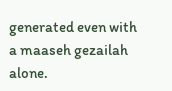generated even with a maaseh gezailah alone.